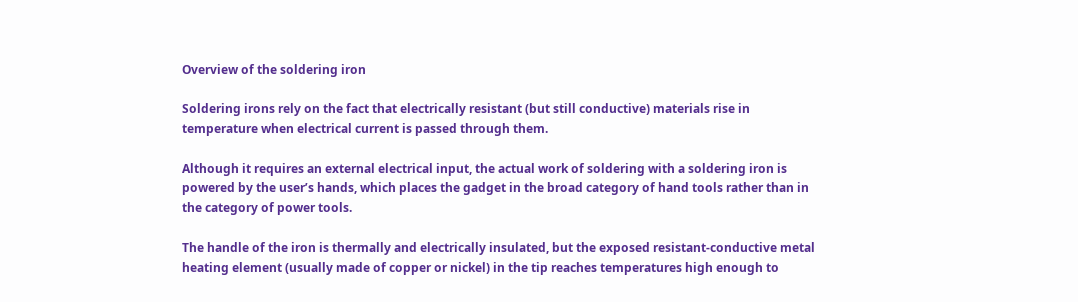Overview of the soldering iron

Soldering irons rely on the fact that electrically resistant (but still conductive) materials rise in temperature when electrical current is passed through them.

Although it requires an external electrical input, the actual work of soldering with a soldering iron is powered by the user’s hands, which places the gadget in the broad category of hand tools rather than in the category of power tools.

The handle of the iron is thermally and electrically insulated, but the exposed resistant-conductive metal heating element (usually made of copper or nickel) in the tip reaches temperatures high enough to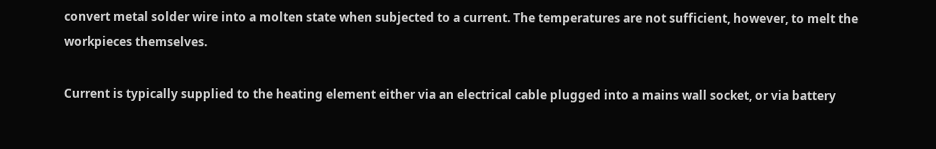convert metal solder wire into a molten state when subjected to a current. The temperatures are not sufficient, however, to melt the workpieces themselves.

Current is typically supplied to the heating element either via an electrical cable plugged into a mains wall socket, or via battery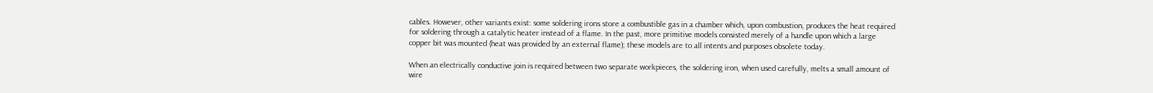cables. However, other variants exist: some soldering irons store a combustible gas in a chamber which, upon combustion, produces the heat required for soldering through a catalytic heater instead of a flame. In the past, more primitive models consisted merely of a handle upon which a large copper bit was mounted (heat was provided by an external flame); these models are to all intents and purposes obsolete today.

When an electrically conductive join is required between two separate workpieces, the soldering iron, when used carefully, melts a small amount of wire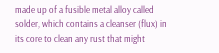made up of a fusible metal alloy called solder, which contains a cleanser (flux) in its core to clean any rust that might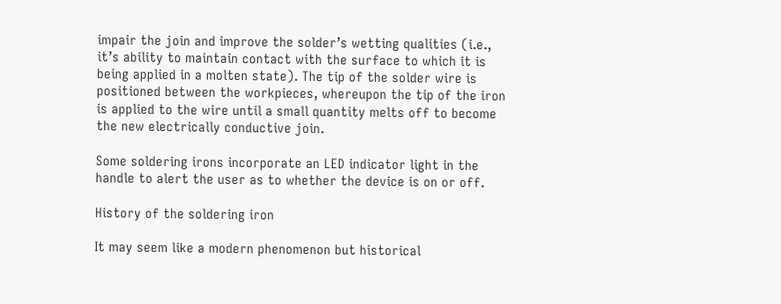impair the join and improve the solder’s wetting qualities (i.e., it’s ability to maintain contact with the surface to which it is being applied in a molten state). The tip of the solder wire is positioned between the workpieces, whereupon the tip of the iron is applied to the wire until a small quantity melts off to become the new electrically conductive join.

Some soldering irons incorporate an LED indicator light in the handle to alert the user as to whether the device is on or off.

History of the soldering iron

It may seem like a modern phenomenon but historical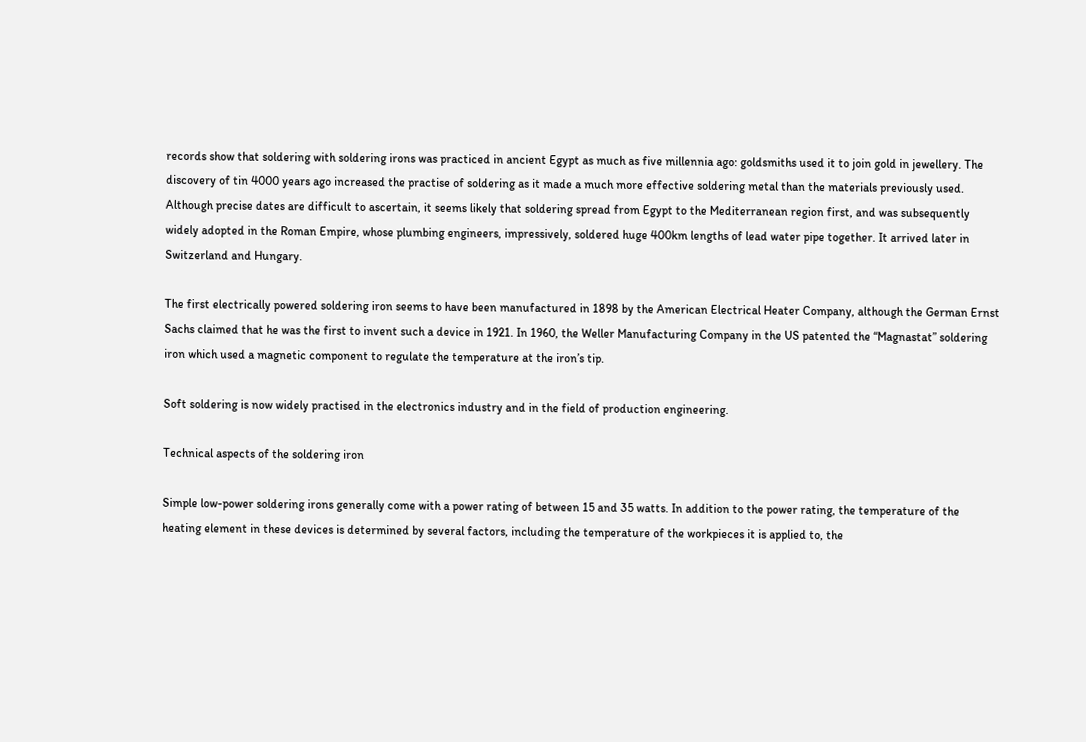records show that soldering with soldering irons was practiced in ancient Egypt as much as five millennia ago: goldsmiths used it to join gold in jewellery. The discovery of tin 4000 years ago increased the practise of soldering as it made a much more effective soldering metal than the materials previously used. Although precise dates are difficult to ascertain, it seems likely that soldering spread from Egypt to the Mediterranean region first, and was subsequently widely adopted in the Roman Empire, whose plumbing engineers, impressively, soldered huge 400km lengths of lead water pipe together. It arrived later in Switzerland and Hungary.

The first electrically powered soldering iron seems to have been manufactured in 1898 by the American Electrical Heater Company, although the German Ernst Sachs claimed that he was the first to invent such a device in 1921. In 1960, the Weller Manufacturing Company in the US patented the “Magnastat” soldering iron which used a magnetic component to regulate the temperature at the iron’s tip.

Soft soldering is now widely practised in the electronics industry and in the field of production engineering.

Technical aspects of the soldering iron

Simple low-power soldering irons generally come with a power rating of between 15 and 35 watts. In addition to the power rating, the temperature of the heating element in these devices is determined by several factors, including the temperature of the workpieces it is applied to, the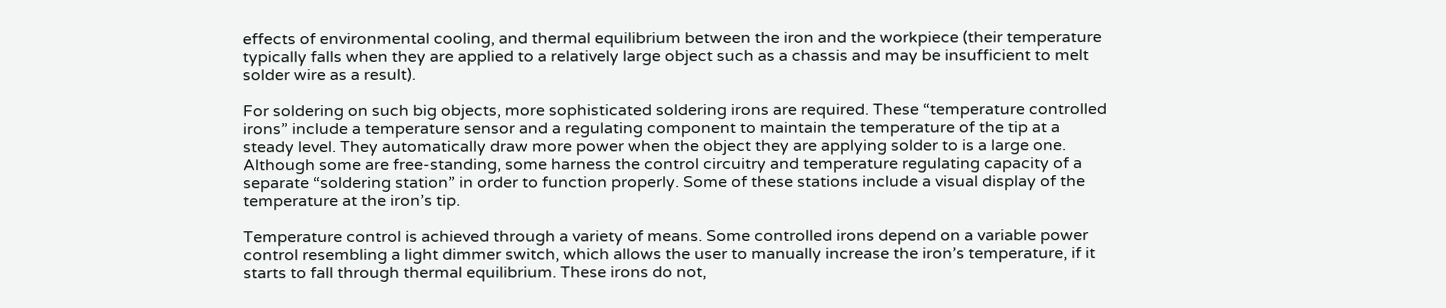effects of environmental cooling, and thermal equilibrium between the iron and the workpiece (their temperature typically falls when they are applied to a relatively large object such as a chassis and may be insufficient to melt solder wire as a result).

For soldering on such big objects, more sophisticated soldering irons are required. These “temperature controlled irons” include a temperature sensor and a regulating component to maintain the temperature of the tip at a steady level. They automatically draw more power when the object they are applying solder to is a large one. Although some are free-standing, some harness the control circuitry and temperature regulating capacity of a separate “soldering station” in order to function properly. Some of these stations include a visual display of the temperature at the iron’s tip.

Temperature control is achieved through a variety of means. Some controlled irons depend on a variable power control resembling a light dimmer switch, which allows the user to manually increase the iron’s temperature, if it starts to fall through thermal equilibrium. These irons do not,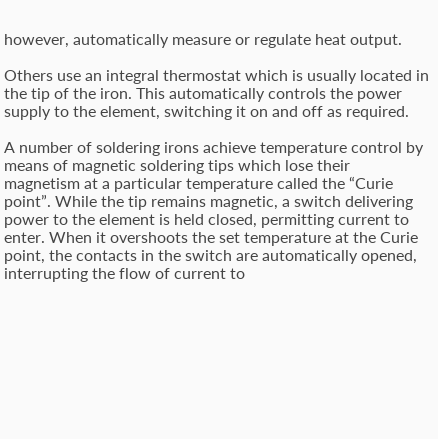however, automatically measure or regulate heat output.

Others use an integral thermostat which is usually located in the tip of the iron. This automatically controls the power supply to the element, switching it on and off as required.

A number of soldering irons achieve temperature control by means of magnetic soldering tips which lose their magnetism at a particular temperature called the “Curie point”. While the tip remains magnetic, a switch delivering power to the element is held closed, permitting current to enter. When it overshoots the set temperature at the Curie point, the contacts in the switch are automatically opened, interrupting the flow of current to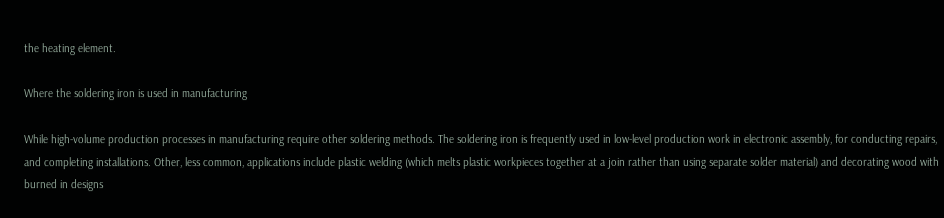the heating element.

Where the soldering iron is used in manufacturing

While high-volume production processes in manufacturing require other soldering methods. The soldering iron is frequently used in low-level production work in electronic assembly, for conducting repairs, and completing installations. Other, less common, applications include plastic welding (which melts plastic workpieces together at a join rather than using separate solder material) and decorating wood with burned in designs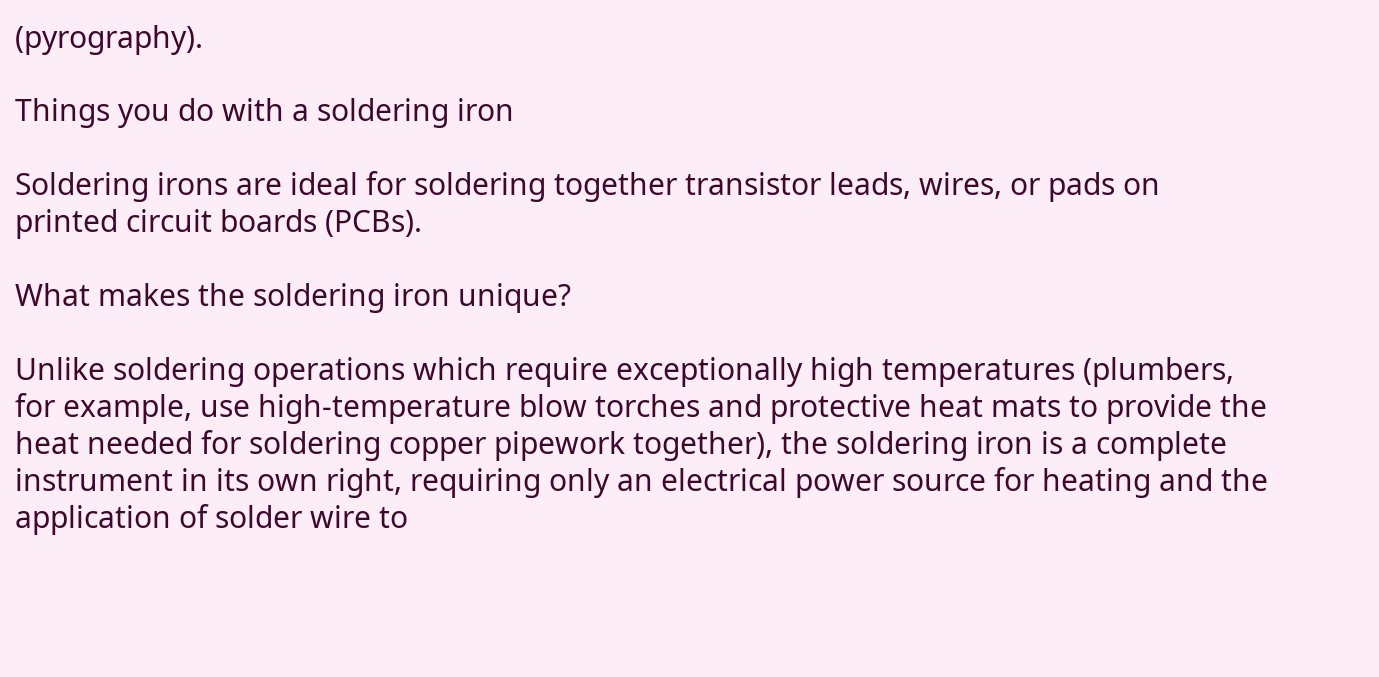(pyrography).

Things you do with a soldering iron

Soldering irons are ideal for soldering together transistor leads, wires, or pads on printed circuit boards (PCBs).

What makes the soldering iron unique?

Unlike soldering operations which require exceptionally high temperatures (plumbers, for example, use high-temperature blow torches and protective heat mats to provide the heat needed for soldering copper pipework together), the soldering iron is a complete instrument in its own right, requiring only an electrical power source for heating and the application of solder wire to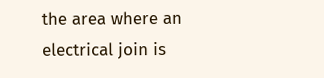the area where an electrical join is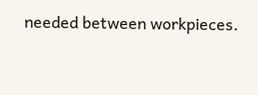needed between workpieces.